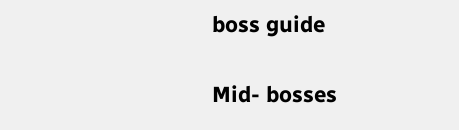boss guide

Mid- bosses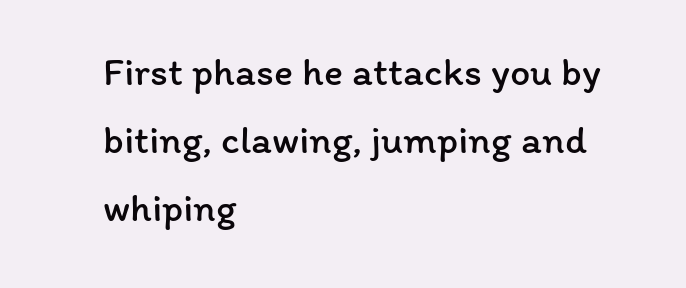First phase he attacks you by biting, clawing, jumping and whiping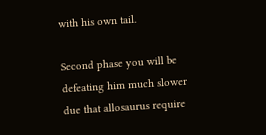with his own tail.

Second phase you will be defeating him much slower due that allosaurus require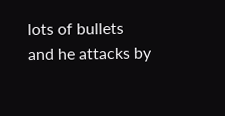lots of bullets and he attacks by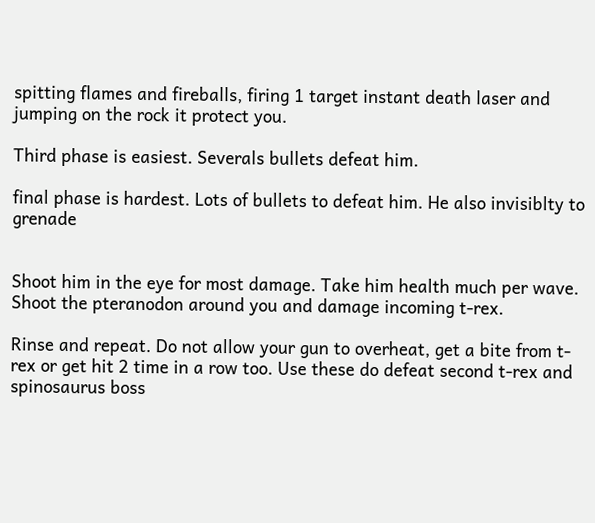spitting flames and fireballs, firing 1 target instant death laser and jumping on the rock it protect you.

Third phase is easiest. Severals bullets defeat him.

final phase is hardest. Lots of bullets to defeat him. He also invisiblty to grenade


Shoot him in the eye for most damage. Take him health much per wave. Shoot the pteranodon around you and damage incoming t-rex.

Rinse and repeat. Do not allow your gun to overheat, get a bite from t-rex or get hit 2 time in a row too. Use these do defeat second t-rex and spinosaurus boss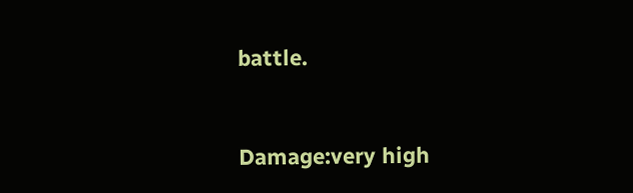battle.


Damage:very high